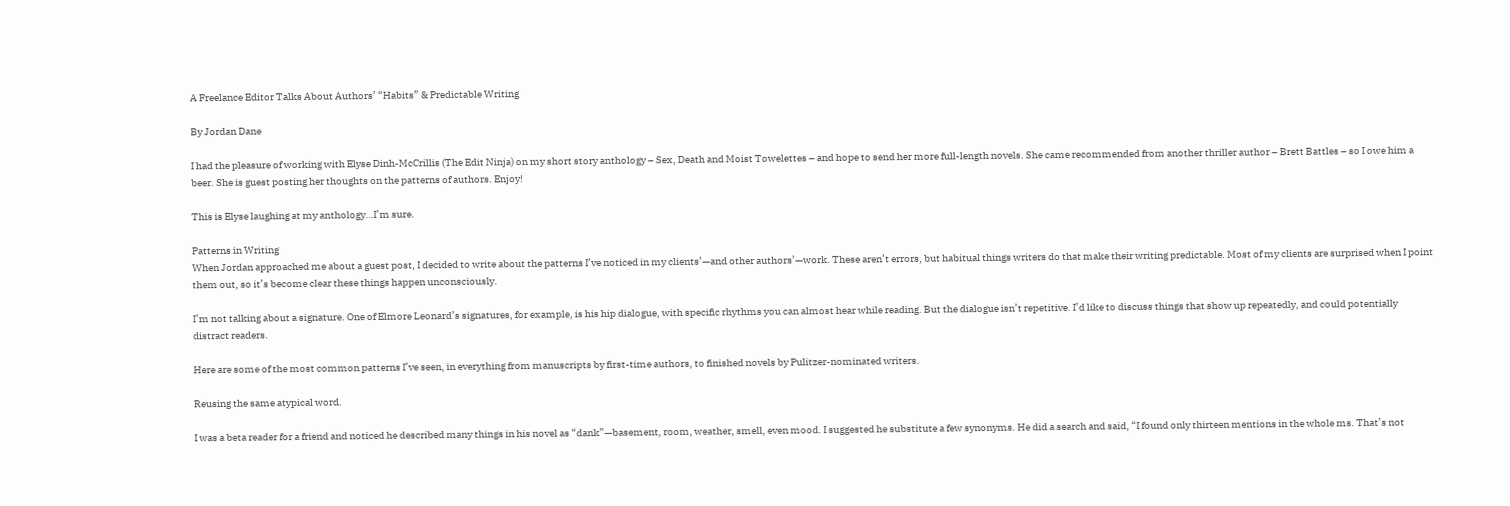A Freelance Editor Talks About Authors’ “Habits” & Predictable Writing

By Jordan Dane

I had the pleasure of working with Elyse Dinh-McCrillis (The Edit Ninja) on my short story anthology – Sex, Death and Moist Towelettes – and hope to send her more full-length novels. She came recommended from another thriller author – Brett Battles – so I owe him a beer. She is guest posting her thoughts on the patterns of authors. Enjoy!

This is Elyse laughing at my anthology…I’m sure.

Patterns in Writing
When Jordan approached me about a guest post, I decided to write about the patterns I’ve noticed in my clients’—and other authors’—work. These aren’t errors, but habitual things writers do that make their writing predictable. Most of my clients are surprised when I point them out, so it’s become clear these things happen unconsciously.

I’m not talking about a signature. One of Elmore Leonard’s signatures, for example, is his hip dialogue, with specific rhythms you can almost hear while reading. But the dialogue isn’t repetitive. I’d like to discuss things that show up repeatedly, and could potentially distract readers.

Here are some of the most common patterns I’ve seen, in everything from manuscripts by first-time authors, to finished novels by Pulitzer-nominated writers.

Reusing the same atypical word.

I was a beta reader for a friend and noticed he described many things in his novel as “dank”—basement, room, weather, smell, even mood. I suggested he substitute a few synonyms. He did a search and said, “I found only thirteen mentions in the whole ms. That’s not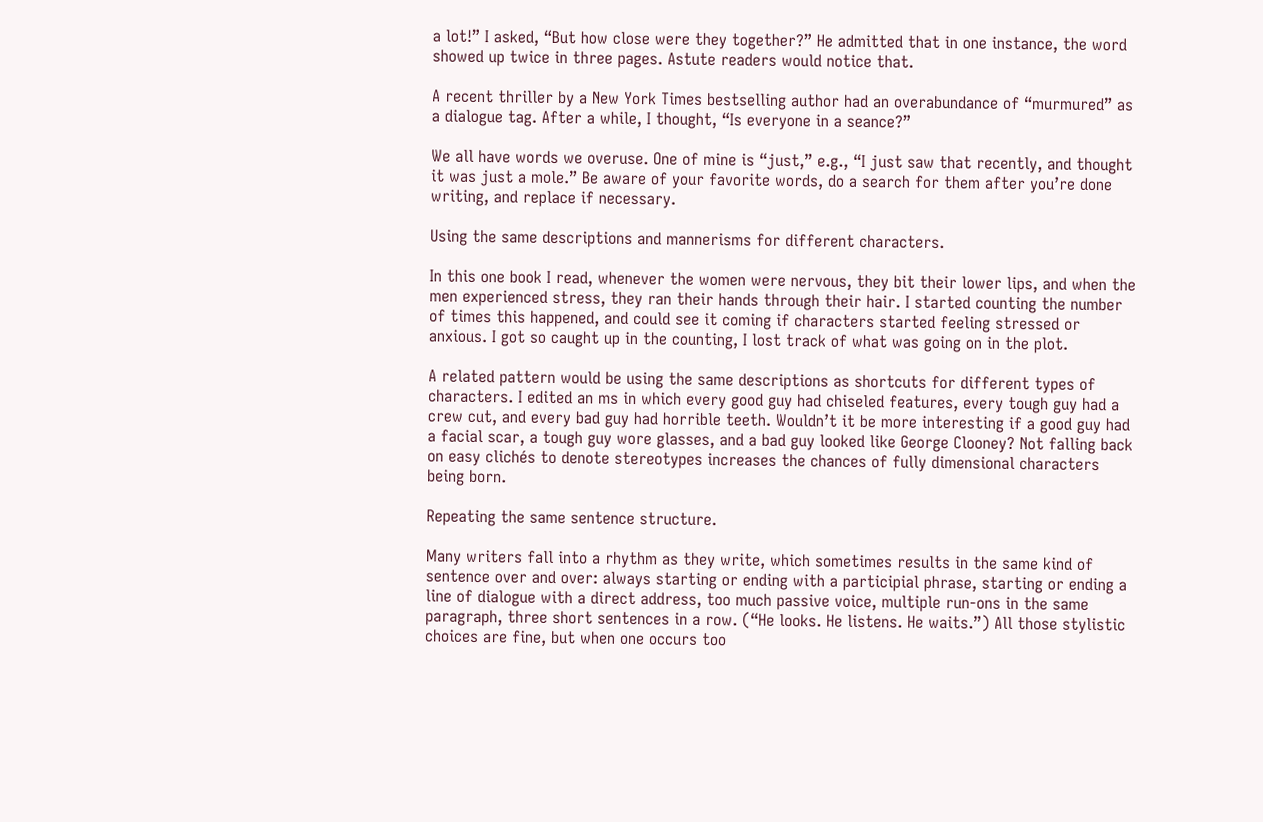a lot!” I asked, “But how close were they together?” He admitted that in one instance, the word showed up twice in three pages. Astute readers would notice that.

A recent thriller by a New York Times bestselling author had an overabundance of “murmured” as a dialogue tag. After a while, I thought, “Is everyone in a seance?”

We all have words we overuse. One of mine is “just,” e.g., “I just saw that recently, and thought it was just a mole.” Be aware of your favorite words, do a search for them after you’re done writing, and replace if necessary.

Using the same descriptions and mannerisms for different characters.

In this one book I read, whenever the women were nervous, they bit their lower lips, and when the men experienced stress, they ran their hands through their hair. I started counting the number of times this happened, and could see it coming if characters started feeling stressed or anxious. I got so caught up in the counting, I lost track of what was going on in the plot.

A related pattern would be using the same descriptions as shortcuts for different types of characters. I edited an ms in which every good guy had chiseled features, every tough guy had a crew cut, and every bad guy had horrible teeth. Wouldn’t it be more interesting if a good guy had a facial scar, a tough guy wore glasses, and a bad guy looked like George Clooney? Not falling back on easy clichés to denote stereotypes increases the chances of fully dimensional characters being born.

Repeating the same sentence structure.

Many writers fall into a rhythm as they write, which sometimes results in the same kind of sentence over and over: always starting or ending with a participial phrase, starting or ending a line of dialogue with a direct address, too much passive voice, multiple run-ons in the same paragraph, three short sentences in a row. (“He looks. He listens. He waits.”) All those stylistic choices are fine, but when one occurs too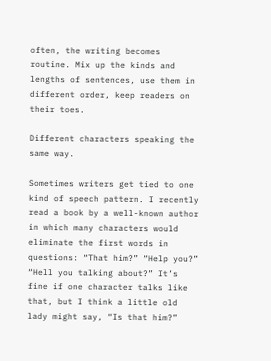often, the writing becomes routine. Mix up the kinds and lengths of sentences, use them in different order, keep readers on their toes.

Different characters speaking the same way.

Sometimes writers get tied to one kind of speech pattern. I recently read a book by a well-known author in which many characters would eliminate the first words in questions: “That him?” “Help you?” “Hell you talking about?” It’s fine if one character talks like that, but I think a little old lady might say, “Is that him?”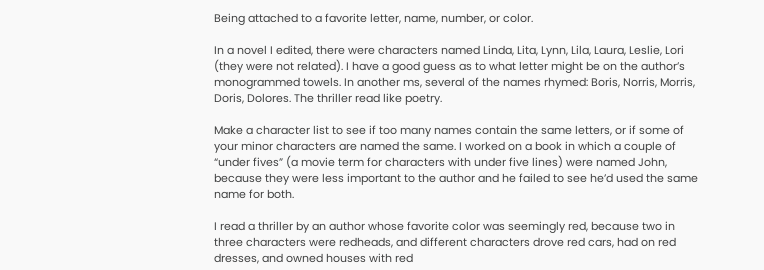Being attached to a favorite letter, name, number, or color.

In a novel I edited, there were characters named Linda, Lita, Lynn, Lila, Laura, Leslie, Lori (they were not related). I have a good guess as to what letter might be on the author’s monogrammed towels. In another ms, several of the names rhymed: Boris, Norris, Morris, Doris, Dolores. The thriller read like poetry.

Make a character list to see if too many names contain the same letters, or if some of your minor characters are named the same. I worked on a book in which a couple of “under fives” (a movie term for characters with under five lines) were named John, because they were less important to the author and he failed to see he’d used the same name for both.

I read a thriller by an author whose favorite color was seemingly red, because two in three characters were redheads, and different characters drove red cars, had on red dresses, and owned houses with red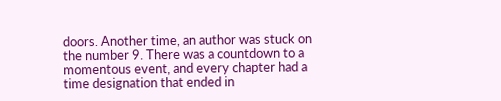doors. Another time, an author was stuck on the number 9. There was a countdown to a momentous event, and every chapter had a time designation that ended in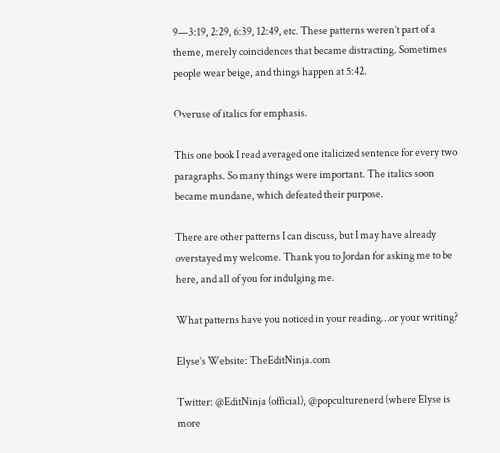9—3:19, 2:29, 6:39, 12:49, etc. These patterns weren’t part of a theme, merely coincidences that became distracting. Sometimes people wear beige, and things happen at 5:42.

Overuse of italics for emphasis.

This one book I read averaged one italicized sentence for every two paragraphs. So many things were important. The italics soon became mundane, which defeated their purpose.

There are other patterns I can discuss, but I may have already overstayed my welcome. Thank you to Jordan for asking me to be here, and all of you for indulging me.

What patterns have you noticed in your reading…or your writing?

Elyse’s Website: TheEditNinja.com

Twitter: @EditNinja (official), @popculturenerd (where Elyse is more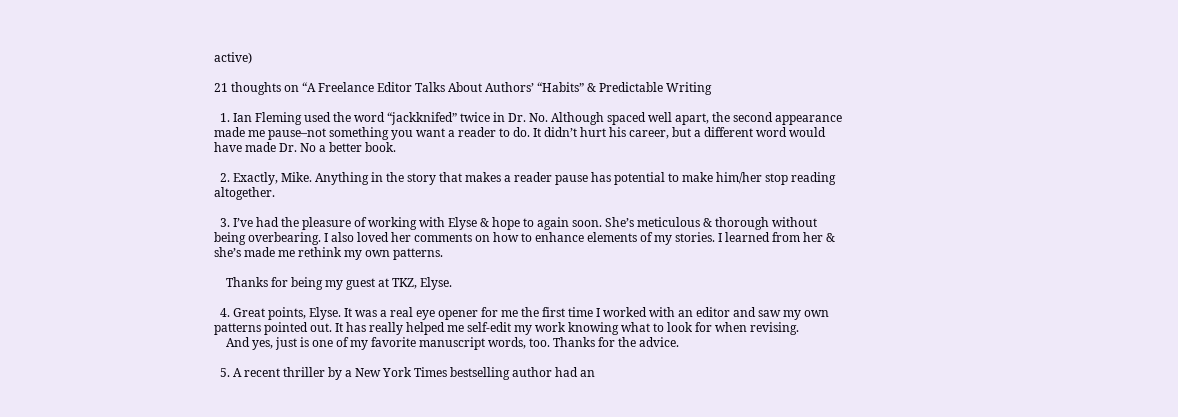active)

21 thoughts on “A Freelance Editor Talks About Authors’ “Habits” & Predictable Writing

  1. Ian Fleming used the word “jackknifed” twice in Dr. No. Although spaced well apart, the second appearance made me pause–not something you want a reader to do. It didn’t hurt his career, but a different word would have made Dr. No a better book.

  2. Exactly, Mike. Anything in the story that makes a reader pause has potential to make him/her stop reading altogether.

  3. I’ve had the pleasure of working with Elyse & hope to again soon. She’s meticulous & thorough without being overbearing. I also loved her comments on how to enhance elements of my stories. I learned from her & she’s made me rethink my own patterns.

    Thanks for being my guest at TKZ, Elyse.

  4. Great points, Elyse. It was a real eye opener for me the first time I worked with an editor and saw my own patterns pointed out. It has really helped me self-edit my work knowing what to look for when revising.
    And yes, just is one of my favorite manuscript words, too. Thanks for the advice.

  5. A recent thriller by a New York Times bestselling author had an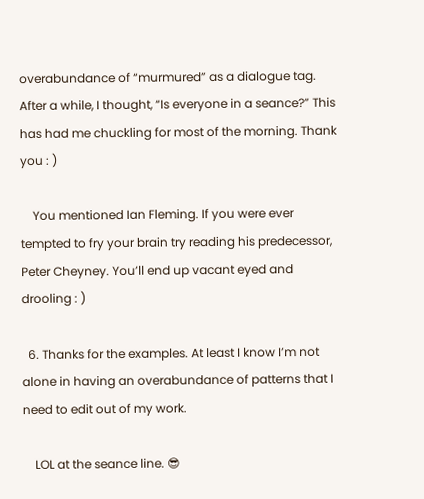overabundance of “murmured” as a dialogue tag. After a while, I thought, “Is everyone in a seance?” This has had me chuckling for most of the morning. Thank you : )

    You mentioned Ian Fleming. If you were ever tempted to fry your brain try reading his predecessor, Peter Cheyney. You’ll end up vacant eyed and drooling : )

  6. Thanks for the examples. At least I know I’m not alone in having an overabundance of patterns that I need to edit out of my work.

    LOL at the seance line. 😎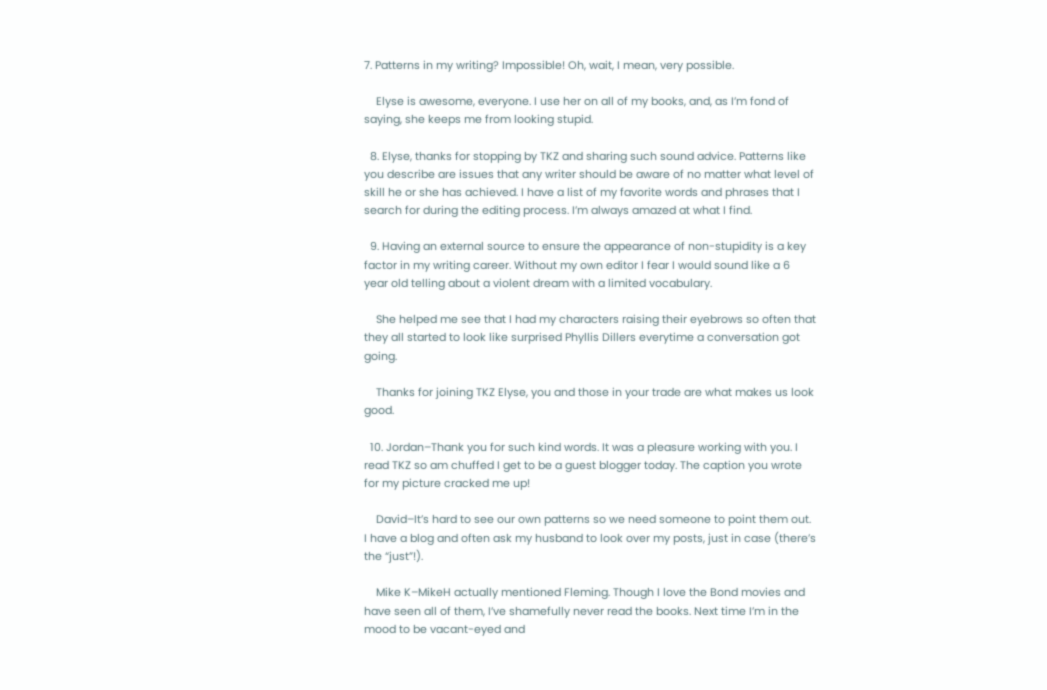7. Patterns in my writing? Impossible! Oh, wait, I mean, very possible.

    Elyse is awesome, everyone. I use her on all of my books, and, as I’m fond of saying, she keeps me from looking stupid.

  8. Elyse, thanks for stopping by TKZ and sharing such sound advice. Patterns like you describe are issues that any writer should be aware of no matter what level of skill he or she has achieved. I have a list of my favorite words and phrases that I search for during the editing process. I’m always amazed at what I find.

  9. Having an external source to ensure the appearance of non-stupidity is a key factor in my writing career. Without my own editor I fear I would sound like a 6 year old telling about a violent dream with a limited vocabulary.

    She helped me see that I had my characters raising their eyebrows so often that they all started to look like surprised Phyllis Dillers everytime a conversation got going.

    Thanks for joining TKZ Elyse, you and those in your trade are what makes us look good.

  10. Jordan–Thank you for such kind words. It was a pleasure working with you. I read TKZ so am chuffed I get to be a guest blogger today. The caption you wrote for my picture cracked me up!

    David–It’s hard to see our own patterns so we need someone to point them out. I have a blog and often ask my husband to look over my posts, just in case (there’s the “just”!).

    Mike K–MikeH actually mentioned Fleming. Though I love the Bond movies and have seen all of them, I’ve shamefully never read the books. Next time I’m in the mood to be vacant-eyed and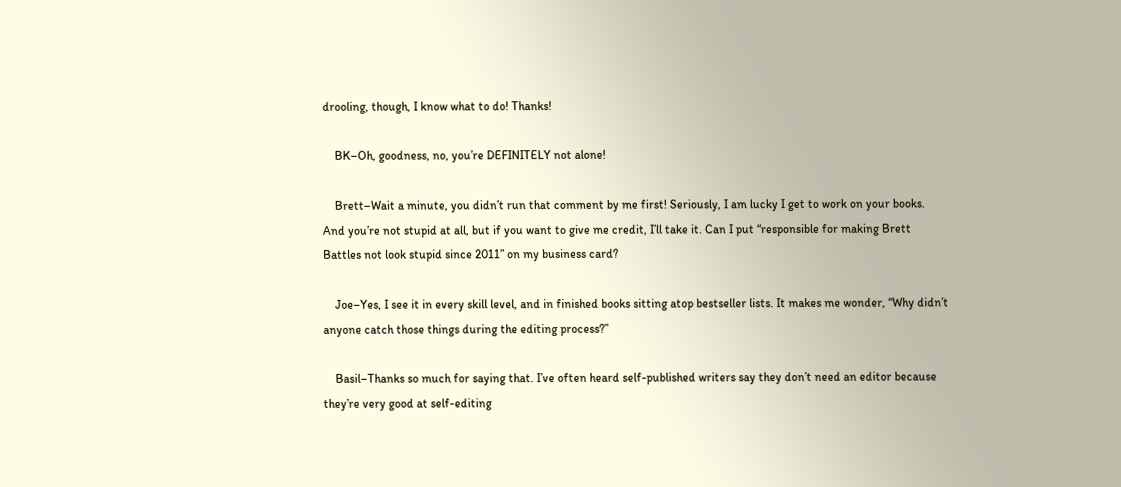drooling, though, I know what to do! Thanks!

    BK–Oh, goodness, no, you’re DEFINITELY not alone!

    Brett–Wait a minute, you didn’t run that comment by me first! Seriously, I am lucky I get to work on your books. And you’re not stupid at all, but if you want to give me credit, I’ll take it. Can I put “responsible for making Brett Battles not look stupid since 2011” on my business card?

    Joe–Yes, I see it in every skill level, and in finished books sitting atop bestseller lists. It makes me wonder, “Why didn’t anyone catch those things during the editing process?”

    Basil–Thanks so much for saying that. I’ve often heard self-published writers say they don’t need an editor because they’re very good at self-editing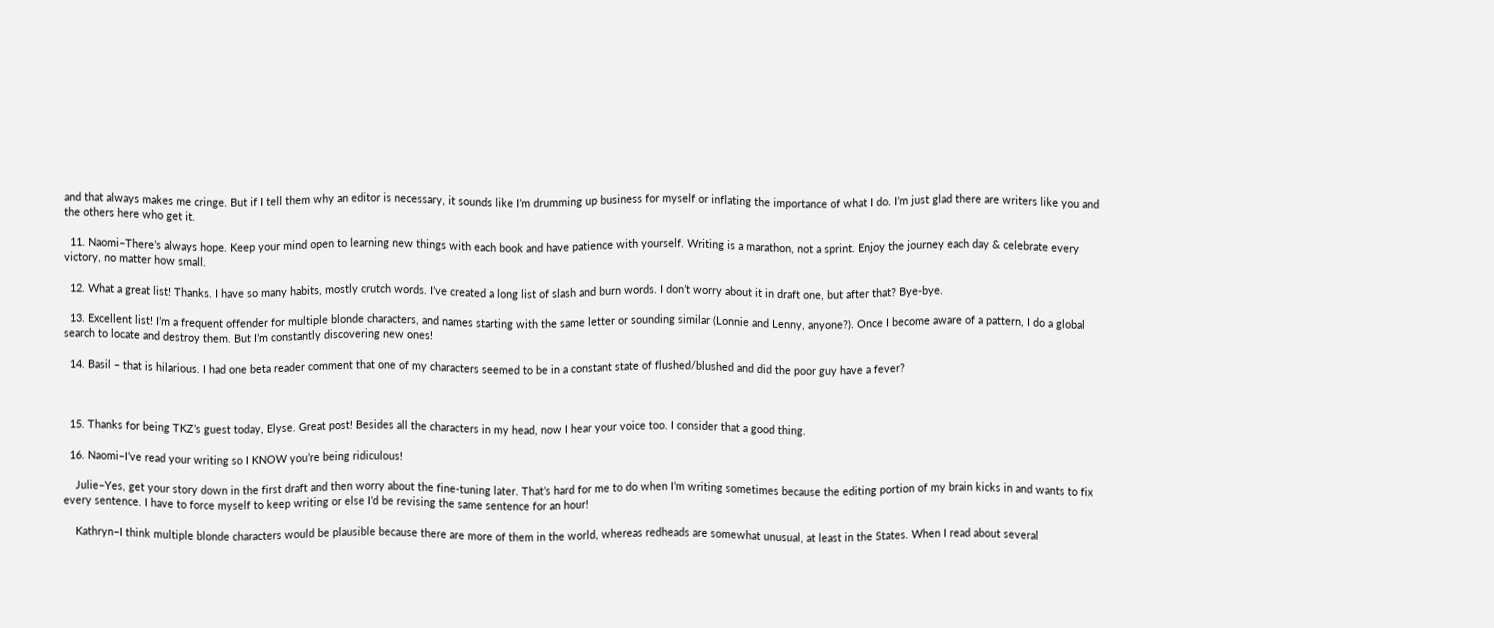and that always makes me cringe. But if I tell them why an editor is necessary, it sounds like I’m drumming up business for myself or inflating the importance of what I do. I’m just glad there are writers like you and the others here who get it.

  11. Naomi–There’s always hope. Keep your mind open to learning new things with each book and have patience with yourself. Writing is a marathon, not a sprint. Enjoy the journey each day & celebrate every victory, no matter how small.

  12. What a great list! Thanks. I have so many habits, mostly crutch words. I’ve created a long list of slash and burn words. I don’t worry about it in draft one, but after that? Bye-bye.

  13. Excellent list! I’m a frequent offender for multiple blonde characters, and names starting with the same letter or sounding similar (Lonnie and Lenny, anyone?). Once I become aware of a pattern, I do a global search to locate and destroy them. But I’m constantly discovering new ones!

  14. Basil – that is hilarious. I had one beta reader comment that one of my characters seemed to be in a constant state of flushed/blushed and did the poor guy have a fever?



  15. Thanks for being TKZ’s guest today, Elyse. Great post! Besides all the characters in my head, now I hear your voice too. I consider that a good thing.

  16. Naomi–I’ve read your writing so I KNOW you’re being ridiculous!

    Julie–Yes, get your story down in the first draft and then worry about the fine-tuning later. That’s hard for me to do when I’m writing sometimes because the editing portion of my brain kicks in and wants to fix every sentence. I have to force myself to keep writing or else I’d be revising the same sentence for an hour!

    Kathryn–I think multiple blonde characters would be plausible because there are more of them in the world, whereas redheads are somewhat unusual, at least in the States. When I read about several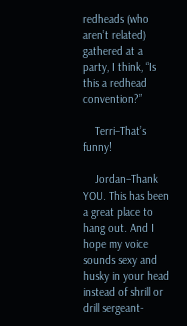redheads (who aren’t related) gathered at a party, I think, “Is this a redhead convention?”

    Terri–That’s funny!

    Jordan–Thank YOU. This has been a great place to hang out. And I hope my voice sounds sexy and husky in your head instead of shrill or drill sergeant-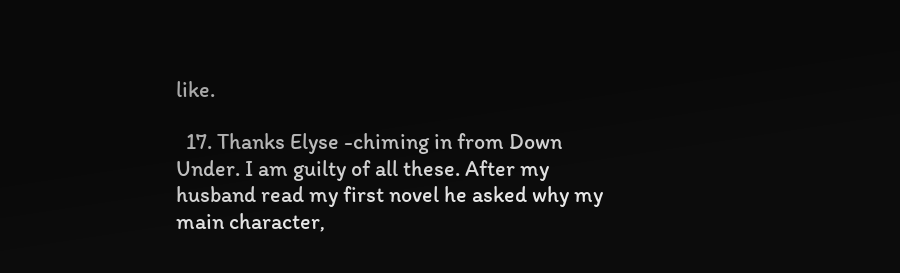like.

  17. Thanks Elyse -chiming in from Down Under. I am guilty of all these. After my husband read my first novel he asked why my main character,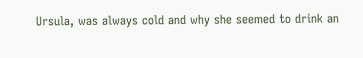Ursula, was always cold and why she seemed to drink an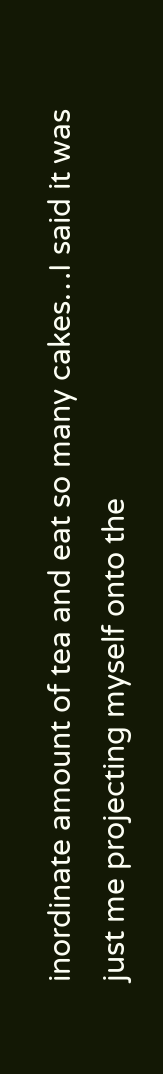inordinate amount of tea and eat so many cakes…I said it was just me projecting myself onto the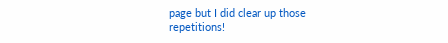page but I did clear up those repetitions!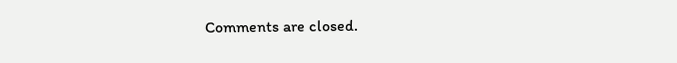Comments are closed.